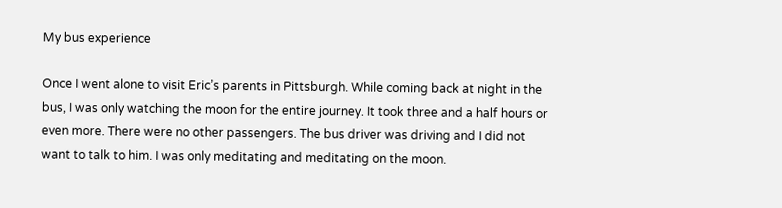My bus experience

Once I went alone to visit Eric’s parents in Pittsburgh. While coming back at night in the bus, I was only watching the moon for the entire journey. It took three and a half hours or even more. There were no other passengers. The bus driver was driving and I did not want to talk to him. I was only meditating and meditating on the moon.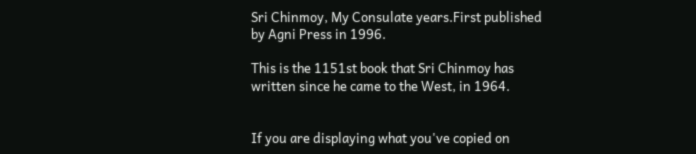Sri Chinmoy, My Consulate years.First published by Agni Press in 1996.

This is the 1151st book that Sri Chinmoy has written since he came to the West, in 1964.


If you are displaying what you've copied on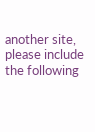another site, please include the following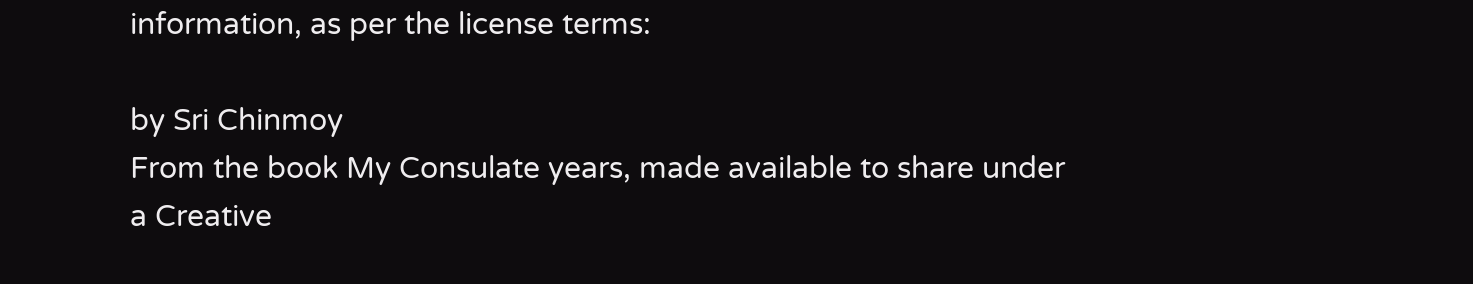information, as per the license terms:

by Sri Chinmoy
From the book My Consulate years, made available to share under a Creative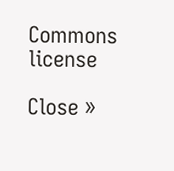Commons license

Close »